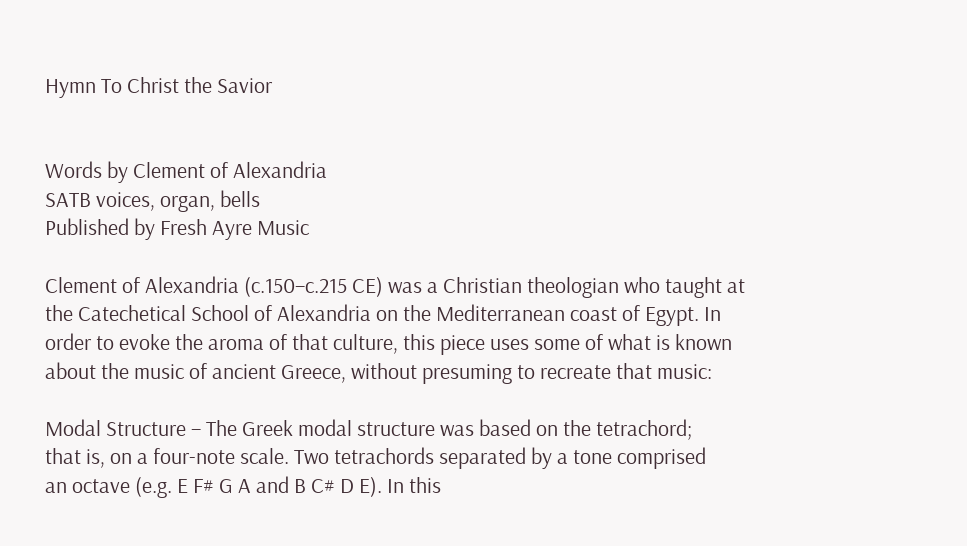Hymn To Christ the Savior


Words by Clement of Alexandria
SATB voices, organ, bells
Published by Fresh Ayre Music

Clement of Alexandria (c.150–c.215 CE) was a Christian theologian who taught at the Catechetical School of Alexandria on the Mediterranean coast of Egypt. In order to evoke the aroma of that culture, this piece uses some of what is known about the music of ancient Greece, without presuming to recreate that music:

Modal Structure – The Greek modal structure was based on the tetrachord;
that is, on a four-note scale. Two tetrachords separated by a tone comprised
an octave (e.g. E F# G A and B C# D E). In this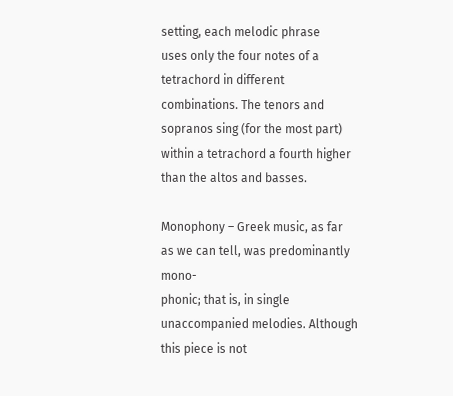setting, each melodic phrase
uses only the four notes of a tetrachord in different combinations. The tenors and
sopranos sing (for the most part) within a tetrachord a fourth higher than the altos and basses.

Monophony – Greek music, as far as we can tell, was predominantly mono-
phonic; that is, in single unaccompanied melodies. Although this piece is not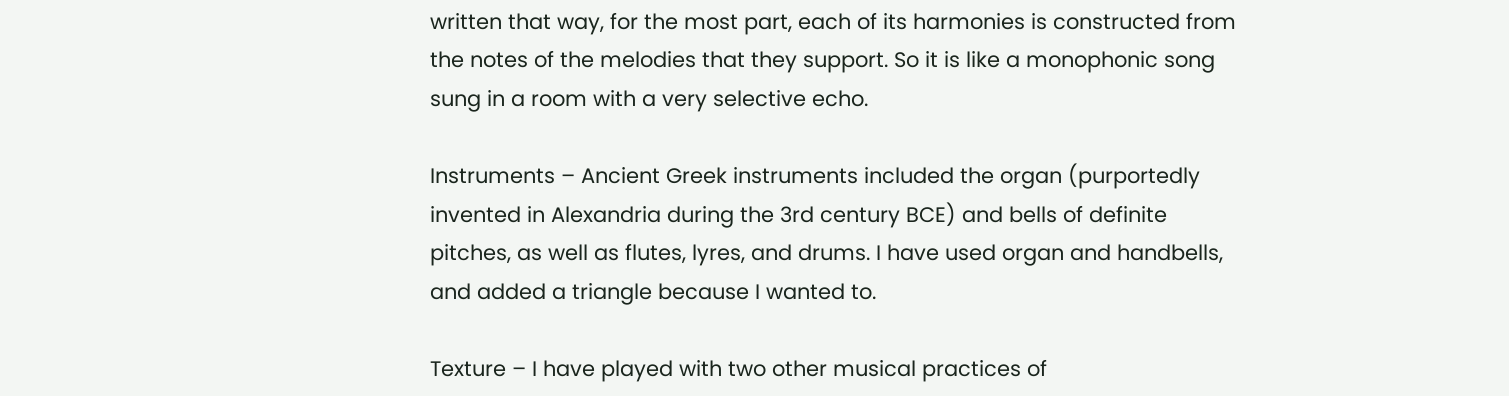written that way, for the most part, each of its harmonies is constructed from
the notes of the melodies that they support. So it is like a monophonic song
sung in a room with a very selective echo.

Instruments – Ancient Greek instruments included the organ (purportedly
invented in Alexandria during the 3rd century BCE) and bells of definite
pitches, as well as flutes, lyres, and drums. I have used organ and handbells,
and added a triangle because I wanted to.

Texture – I have played with two other musical practices of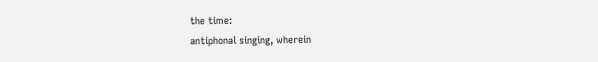the time:
antiphonal singing, wherein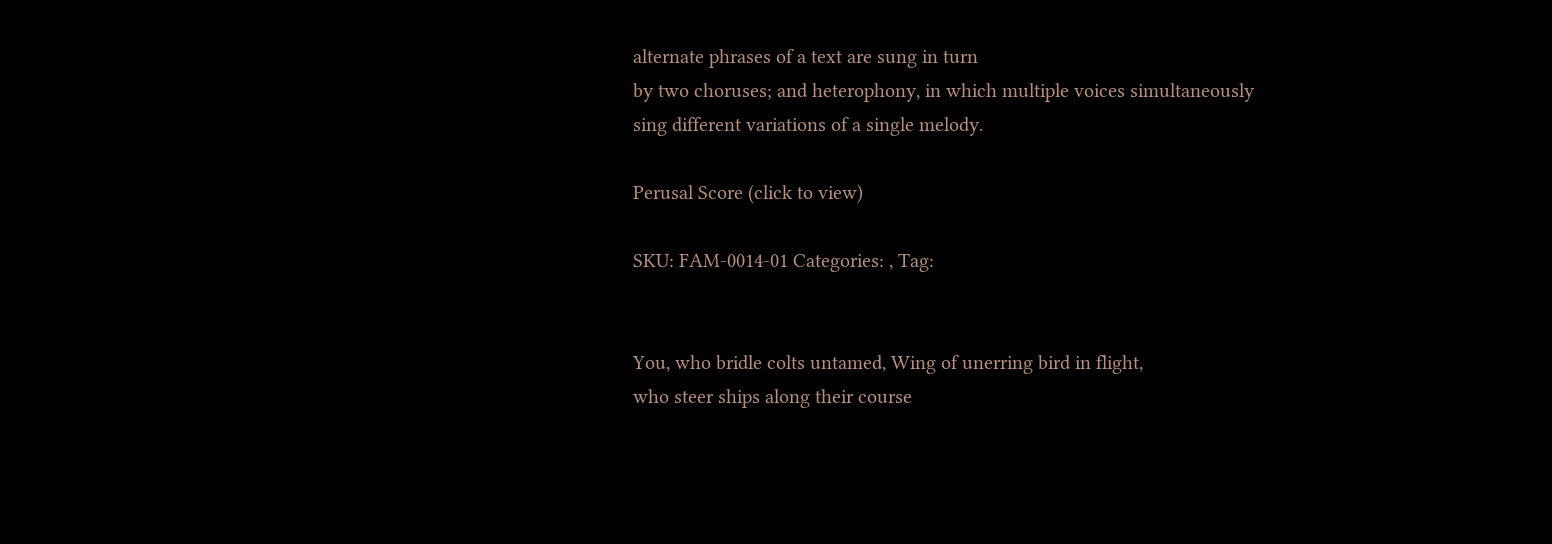alternate phrases of a text are sung in turn
by two choruses; and heterophony, in which multiple voices simultaneously
sing different variations of a single melody.

Perusal Score (click to view)

SKU: FAM-0014-01 Categories: , Tag:


You, who bridle colts untamed, Wing of unerring bird in flight,
who steer ships along their course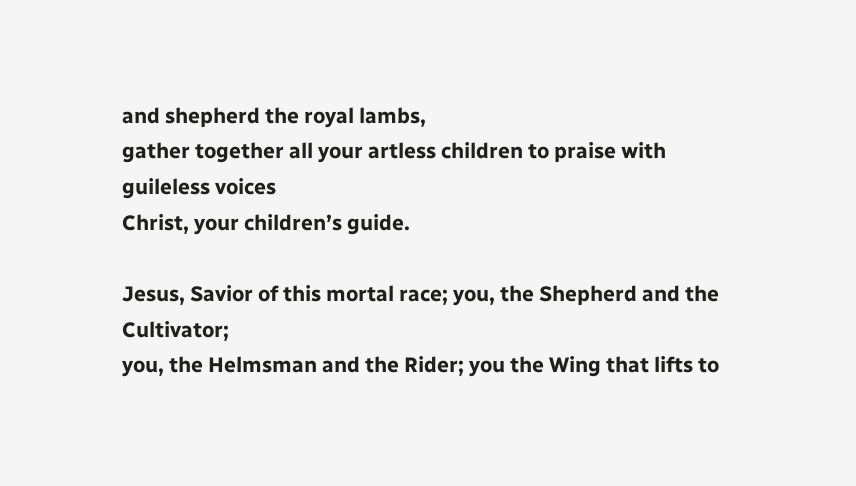and shepherd the royal lambs,
gather together all your artless children to praise with guileless voices
Christ, your children’s guide.

Jesus, Savior of this mortal race; you, the Shepherd and the Cultivator;
you, the Helmsman and the Rider; you the Wing that lifts to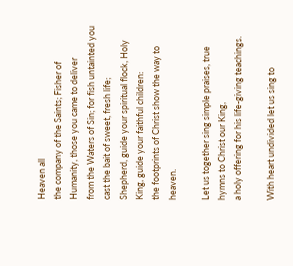Heaven all
the company of the Saints; Fisher of Humanity, those you came to deliver
from the Waters of Sin; for fish untainted you cast the bait of sweet, fresh life;
Shepherd, guide your spiritual flock, Holy King, guide your faithful children:
the footprints of Christ show the way to heaven.

Let us together sing simple praises, true hymns to Christ our King,
a holy offering for his life-giving teachings.

With heart undivided let us sing to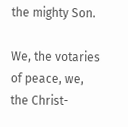the mighty Son.

We, the votaries of peace, we, the Christ-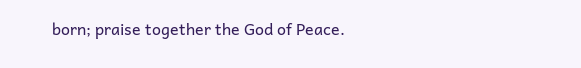born; praise together the God of Peace.